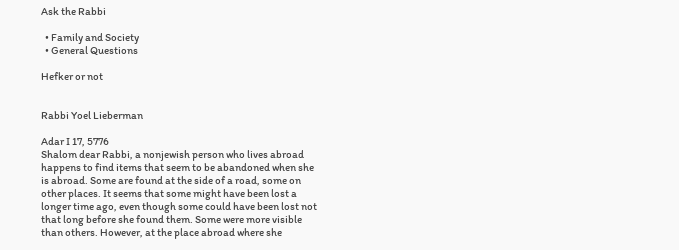Ask the Rabbi

  • Family and Society
  • General Questions

Hefker or not


Rabbi Yoel Lieberman

Adar I 17, 5776
Shalom dear Rabbi, a nonjewish person who lives abroad happens to find items that seem to be abandoned when she is abroad. Some are found at the side of a road, some on other places. It seems that some might have been lost a longer time ago, even though some could have been lost not that long before she found them. Some were more visible than others. However, at the place abroad where she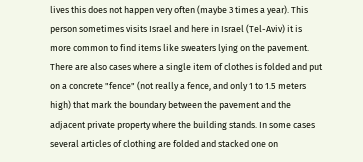lives this does not happen very often (maybe 3 times a year). This person sometimes visits Israel and here in Israel (Tel-Aviv) it is more common to find items like sweaters lying on the pavement. There are also cases where a single item of clothes is folded and put on a concrete "fence" (not really a fence, and only 1 to 1.5 meters high) that mark the boundary between the pavement and the adjacent private property where the building stands. In some cases several articles of clothing are folded and stacked one on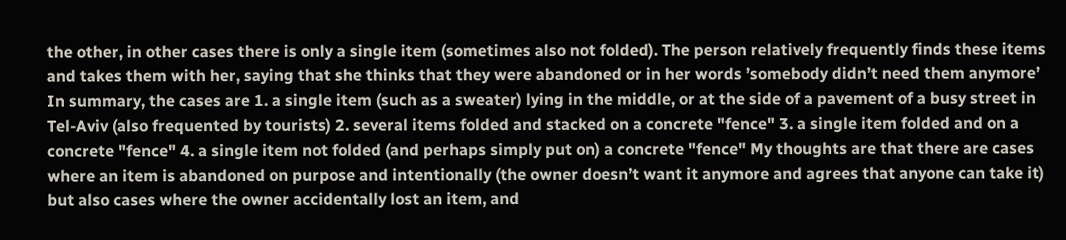the other, in other cases there is only a single item (sometimes also not folded). The person relatively frequently finds these items and takes them with her, saying that she thinks that they were abandoned or in her words ’somebody didn’t need them anymore’ In summary, the cases are 1. a single item (such as a sweater) lying in the middle, or at the side of a pavement of a busy street in Tel-Aviv (also frequented by tourists) 2. several items folded and stacked on a concrete "fence" 3. a single item folded and on a concrete "fence" 4. a single item not folded (and perhaps simply put on) a concrete "fence" My thoughts are that there are cases where an item is abandoned on purpose and intentionally (the owner doesn’t want it anymore and agrees that anyone can take it) but also cases where the owner accidentally lost an item, and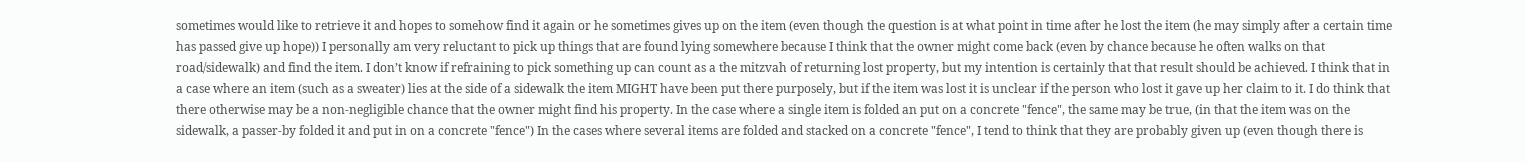sometimes would like to retrieve it and hopes to somehow find it again or he sometimes gives up on the item (even though the question is at what point in time after he lost the item (he may simply after a certain time has passed give up hope)) I personally am very reluctant to pick up things that are found lying somewhere because I think that the owner might come back (even by chance because he often walks on that road/sidewalk) and find the item. I don’t know if refraining to pick something up can count as a the mitzvah of returning lost property, but my intention is certainly that that result should be achieved. I think that in a case where an item (such as a sweater) lies at the side of a sidewalk the item MIGHT have been put there purposely, but if the item was lost it is unclear if the person who lost it gave up her claim to it. I do think that there otherwise may be a non-negligible chance that the owner might find his property. In the case where a single item is folded an put on a concrete "fence", the same may be true, (in that the item was on the sidewalk, a passer-by folded it and put in on a concrete "fence") In the cases where several items are folded and stacked on a concrete "fence", I tend to think that they are probably given up (even though there is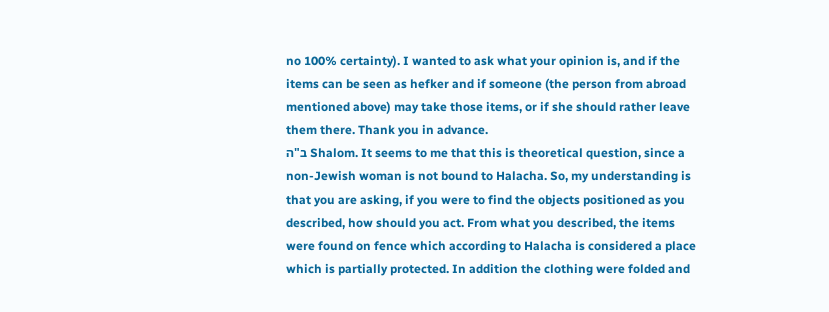no 100% certainty). I wanted to ask what your opinion is, and if the items can be seen as hefker and if someone (the person from abroad mentioned above) may take those items, or if she should rather leave them there. Thank you in advance.
ב"ה Shalom. It seems to me that this is theoretical question, since a non-Jewish woman is not bound to Halacha. So, my understanding is that you are asking, if you were to find the objects positioned as you described, how should you act. From what you described, the items were found on fence which according to Halacha is considered a place which is partially protected. In addition the clothing were folded and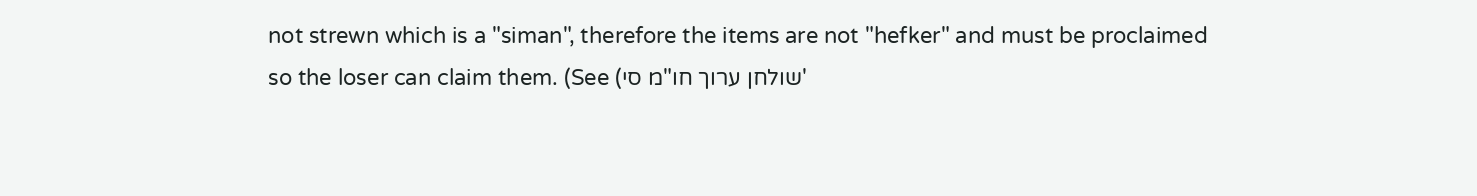not strewn which is a "siman", therefore the items are not "hefker" and must be proclaimed so the loser can claim them. (See (שולחן ערוך חו"מ סי'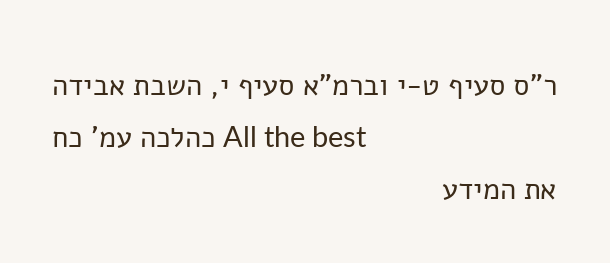ר"ס סעיף ט-י וברמ"א סעיף י, השבת אבידה כהלכה עמ' כח All the best
את המידע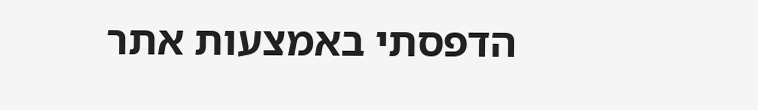הדפסתי באמצעות אתר